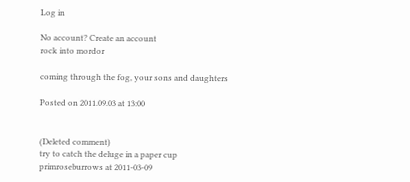Log in

No account? Create an account
rock into mordor

coming through the fog, your sons and daughters

Posted on 2011.09.03 at 13:00


(Deleted comment)
try to catch the deluge in a paper cup
primroseburrows at 2011-03-09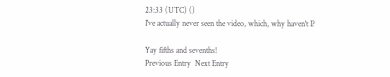23:33 (UTC) ()
I've actually never seen the video, which, why haven't I?

Yay fifths and sevenths!
Previous Entry  Next Entry